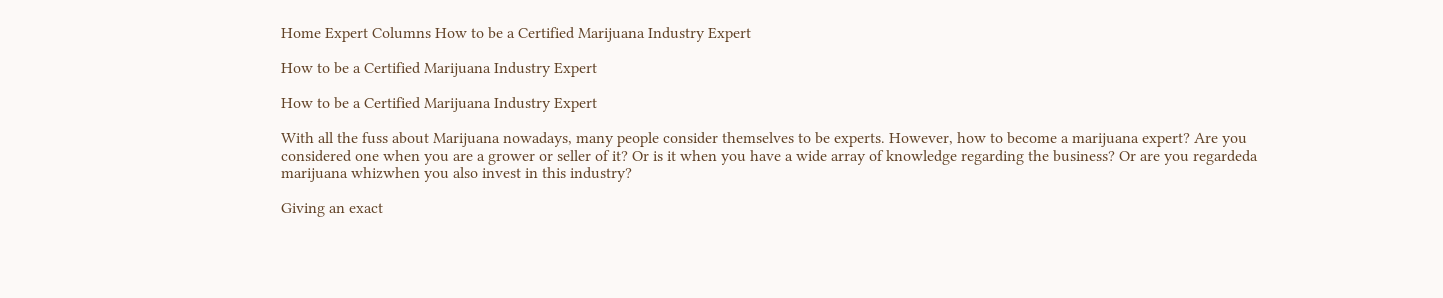Home Expert Columns How to be a Certified Marijuana Industry Expert

How to be a Certified Marijuana Industry Expert

How to be a Certified Marijuana Industry Expert

With all the fuss about Marijuana nowadays, many people consider themselves to be experts. However, how to become a marijuana expert? Are you considered one when you are a grower or seller of it? Or is it when you have a wide array of knowledge regarding the business? Or are you regardeda marijuana whizwhen you also invest in this industry?

Giving an exact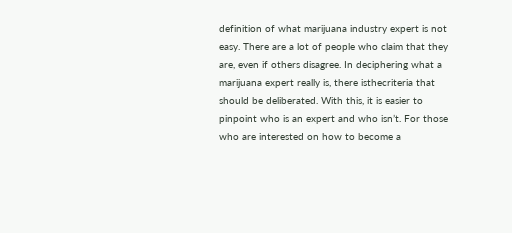definition of what marijuana industry expert is not easy. There are a lot of people who claim that they are, even if others disagree. In deciphering what a marijuana expert really is, there isthecriteria that should be deliberated. With this, it is easier to pinpoint who is an expert and who isn’t. For those who are interested on how to become a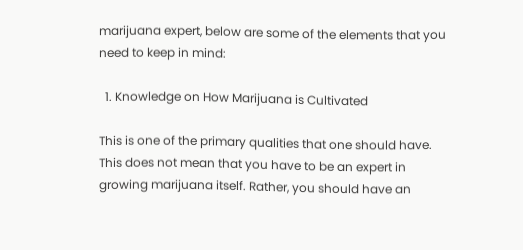marijuana expert, below are some of the elements that you need to keep in mind:

  1. Knowledge on How Marijuana is Cultivated

This is one of the primary qualities that one should have. This does not mean that you have to be an expert in growing marijuana itself. Rather, you should have an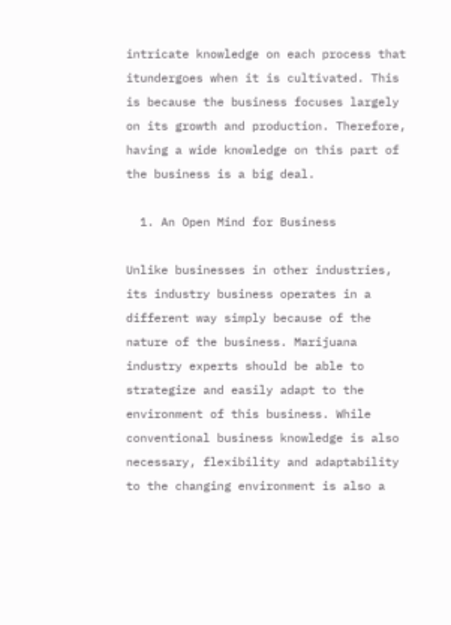intricate knowledge on each process that itundergoes when it is cultivated. This is because the business focuses largely on its growth and production. Therefore, having a wide knowledge on this part of the business is a big deal.

  1. An Open Mind for Business

Unlike businesses in other industries, its industry business operates in a different way simply because of the nature of the business. Marijuana industry experts should be able to strategize and easily adapt to the environment of this business. While conventional business knowledge is also necessary, flexibility and adaptability to the changing environment is also a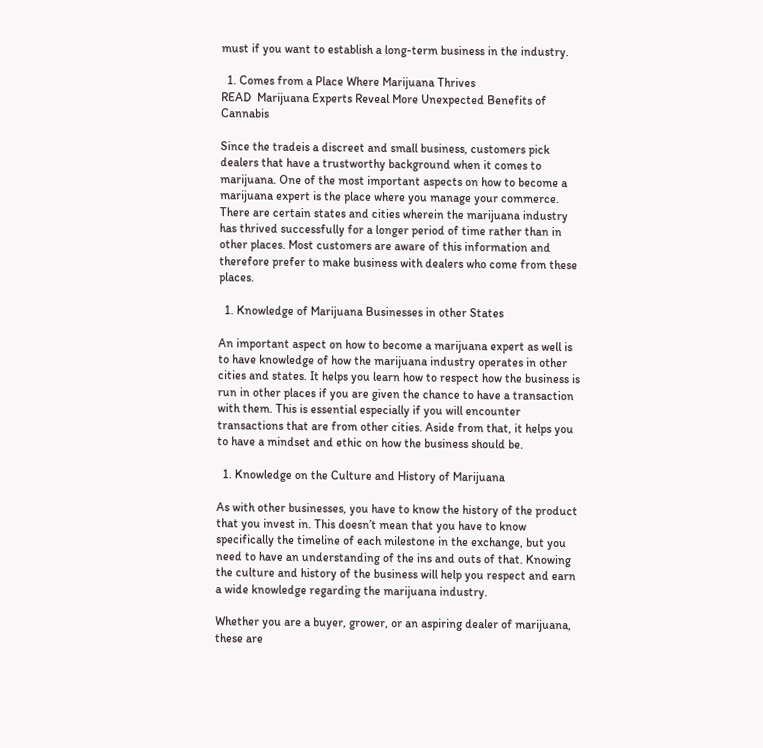must if you want to establish a long-term business in the industry.

  1. Comes from a Place Where Marijuana Thrives
READ  Marijuana Experts Reveal More Unexpected Benefits of Cannabis

Since the tradeis a discreet and small business, customers pick dealers that have a trustworthy background when it comes to marijuana. One of the most important aspects on how to become a marijuana expert is the place where you manage your commerce. There are certain states and cities wherein the marijuana industry has thrived successfully for a longer period of time rather than in other places. Most customers are aware of this information and therefore prefer to make business with dealers who come from these places.

  1. Knowledge of Marijuana Businesses in other States

An important aspect on how to become a marijuana expert as well is to have knowledge of how the marijuana industry operates in other cities and states. It helps you learn how to respect how the business is run in other places if you are given the chance to have a transaction with them. This is essential especially if you will encounter transactions that are from other cities. Aside from that, it helps you to have a mindset and ethic on how the business should be.

  1. Knowledge on the Culture and History of Marijuana

As with other businesses, you have to know the history of the product that you invest in. This doesn’t mean that you have to know specifically the timeline of each milestone in the exchange, but you need to have an understanding of the ins and outs of that. Knowing the culture and history of the business will help you respect and earn a wide knowledge regarding the marijuana industry.

Whether you are a buyer, grower, or an aspiring dealer of marijuana, these are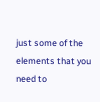just some of the elements that you need to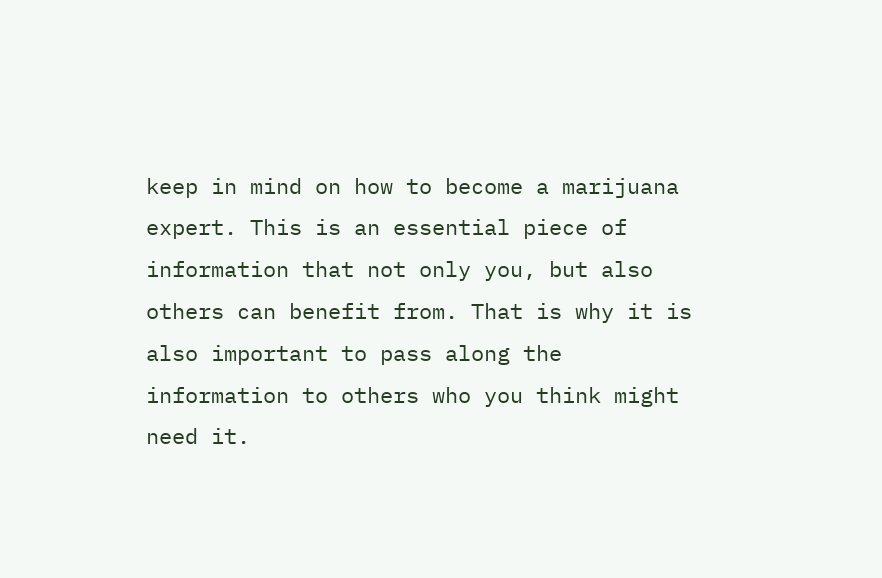keep in mind on how to become a marijuana expert. This is an essential piece of information that not only you, but also others can benefit from. That is why it is also important to pass along the information to others who you think might need it.